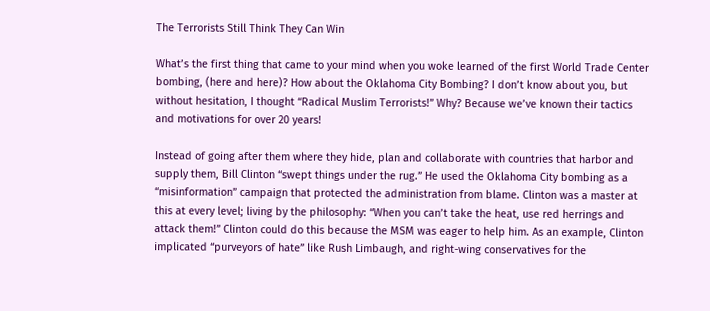The Terrorists Still Think They Can Win

What’s the first thing that came to your mind when you woke learned of the first World Trade Center bombing, (here and here)? How about the Oklahoma City Bombing? I don’t know about you, but without hesitation, I thought “Radical Muslim Terrorists!” Why? Because we’ve known their tactics and motivations for over 20 years!

Instead of going after them where they hide, plan and collaborate with countries that harbor and supply them, Bill Clinton “swept things under the rug.” He used the Oklahoma City bombing as a “misinformation” campaign that protected the administration from blame. Clinton was a master at this at every level; living by the philosophy: “When you can’t take the heat, use red herrings and attack them!” Clinton could do this because the MSM was eager to help him. As an example, Clinton implicated “purveyors of hate” like Rush Limbaugh, and right-wing conservatives for the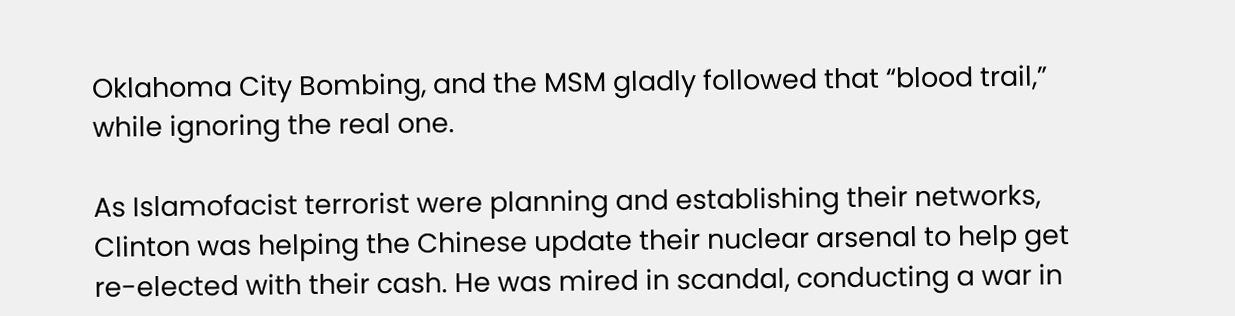Oklahoma City Bombing, and the MSM gladly followed that “blood trail,” while ignoring the real one.

As Islamofacist terrorist were planning and establishing their networks, Clinton was helping the Chinese update their nuclear arsenal to help get re-elected with their cash. He was mired in scandal, conducting a war in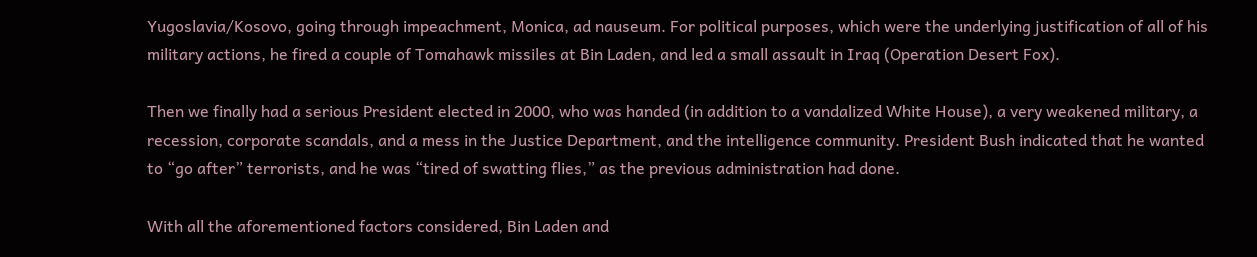Yugoslavia/Kosovo, going through impeachment, Monica, ad nauseum. For political purposes, which were the underlying justification of all of his military actions, he fired a couple of Tomahawk missiles at Bin Laden, and led a small assault in Iraq (Operation Desert Fox).

Then we finally had a serious President elected in 2000, who was handed (in addition to a vandalized White House), a very weakened military, a recession, corporate scandals, and a mess in the Justice Department, and the intelligence community. President Bush indicated that he wanted to “go after” terrorists, and he was “tired of swatting flies,” as the previous administration had done.

With all the aforementioned factors considered, Bin Laden and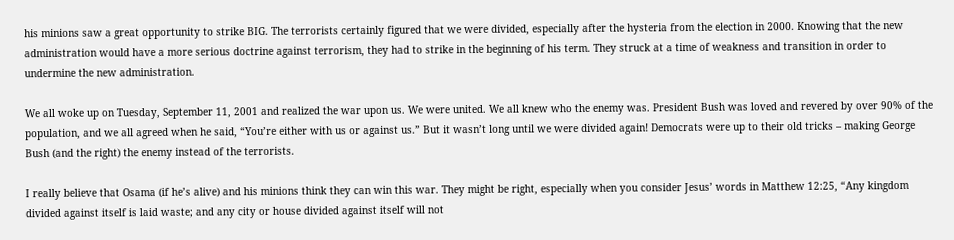his minions saw a great opportunity to strike BIG. The terrorists certainly figured that we were divided, especially after the hysteria from the election in 2000. Knowing that the new administration would have a more serious doctrine against terrorism, they had to strike in the beginning of his term. They struck at a time of weakness and transition in order to undermine the new administration.

We all woke up on Tuesday, September 11, 2001 and realized the war upon us. We were united. We all knew who the enemy was. President Bush was loved and revered by over 90% of the population, and we all agreed when he said, “You’re either with us or against us.” But it wasn’t long until we were divided again! Democrats were up to their old tricks – making George Bush (and the right) the enemy instead of the terrorists.

I really believe that Osama (if he’s alive) and his minions think they can win this war. They might be right, especially when you consider Jesus’ words in Matthew 12:25, “Any kingdom divided against itself is laid waste; and any city or house divided against itself will not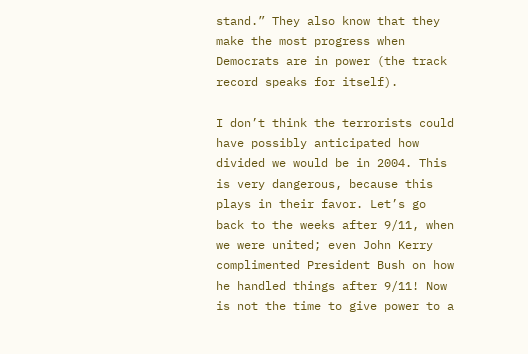stand.” They also know that they make the most progress when Democrats are in power (the track record speaks for itself).

I don’t think the terrorists could have possibly anticipated how divided we would be in 2004. This is very dangerous, because this plays in their favor. Let’s go back to the weeks after 9/11, when we were united; even John Kerry complimented President Bush on how he handled things after 9/11! Now is not the time to give power to a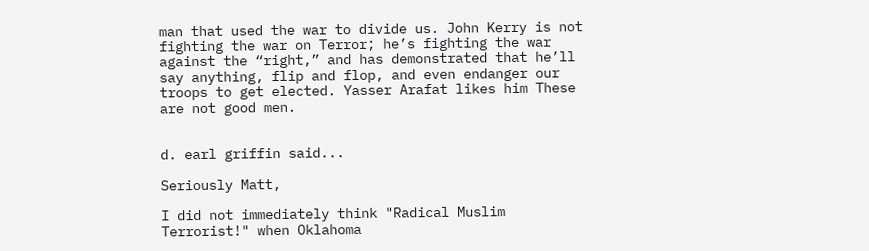man that used the war to divide us. John Kerry is not fighting the war on Terror; he’s fighting the war against the “right,” and has demonstrated that he’ll say anything, flip and flop, and even endanger our troops to get elected. Yasser Arafat likes him These are not good men.


d. earl griffin said...

Seriously Matt,

I did not immediately think "Radical Muslim Terrorist!" when Oklahoma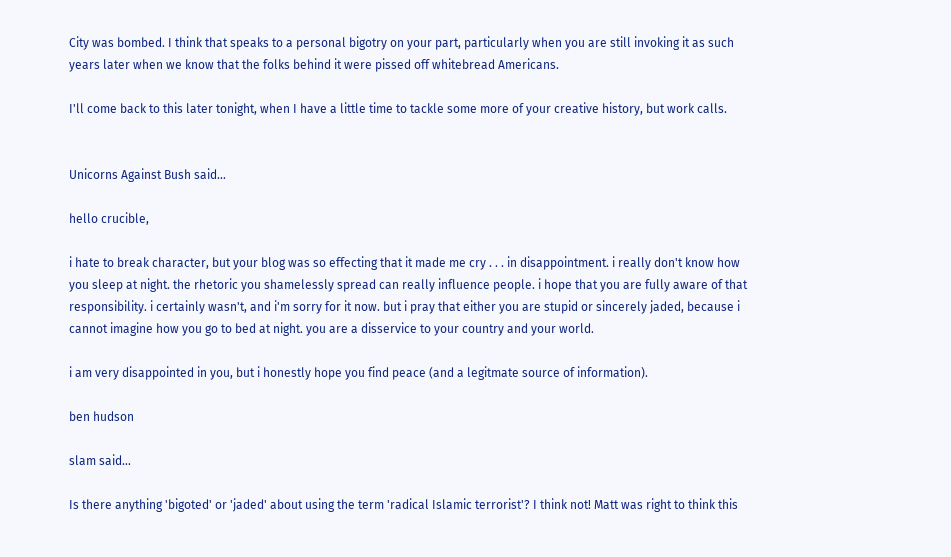City was bombed. I think that speaks to a personal bigotry on your part, particularly when you are still invoking it as such years later when we know that the folks behind it were pissed off whitebread Americans.

I'll come back to this later tonight, when I have a little time to tackle some more of your creative history, but work calls.


Unicorns Against Bush said...

hello crucible,

i hate to break character, but your blog was so effecting that it made me cry . . . in disappointment. i really don't know how you sleep at night. the rhetoric you shamelessly spread can really influence people. i hope that you are fully aware of that responsibility. i certainly wasn't, and i'm sorry for it now. but i pray that either you are stupid or sincerely jaded, because i cannot imagine how you go to bed at night. you are a disservice to your country and your world.

i am very disappointed in you, but i honestly hope you find peace (and a legitmate source of information).

ben hudson

slam said...

Is there anything 'bigoted' or 'jaded' about using the term 'radical Islamic terrorist'? I think not! Matt was right to think this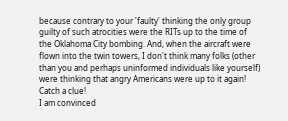because contrary to your 'faulty' thinking the only group guilty of such atrocities were the RITs up to the time of the Oklahoma City bombing. And, when the aircraft were flown into the twin towers, I don't think many folks (other than you and perhaps uninformed individuals like yourself) were thinking that angry Americans were up to it again!
Catch a clue!
I am convinced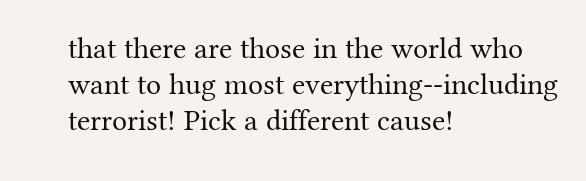that there are those in the world who want to hug most everything--including terrorist! Pick a different cause!